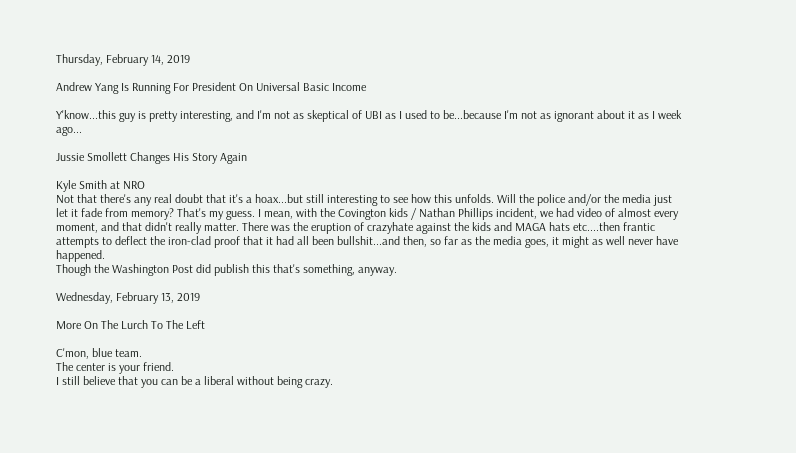Thursday, February 14, 2019

Andrew Yang Is Running For President On Universal Basic Income

Y'know...this guy is pretty interesting, and I'm not as skeptical of UBI as I used to be...because I'm not as ignorant about it as I week ago...

Jussie Smollett Changes His Story Again

Kyle Smith at NRO
Not that there's any real doubt that it's a hoax...but still interesting to see how this unfolds. Will the police and/or the media just let it fade from memory? That's my guess. I mean, with the Covington kids / Nathan Phillips incident, we had video of almost every moment, and that didn't really matter. There was the eruption of crazyhate against the kids and MAGA hats etc....then frantic attempts to deflect the iron-clad proof that it had all been bullshit...and then, so far as the media goes, it might as well never have happened.
Though the Washington Post did publish this that's something, anyway.

Wednesday, February 13, 2019

More On The Lurch To The Left

C'mon, blue team.
The center is your friend.
I still believe that you can be a liberal without being crazy.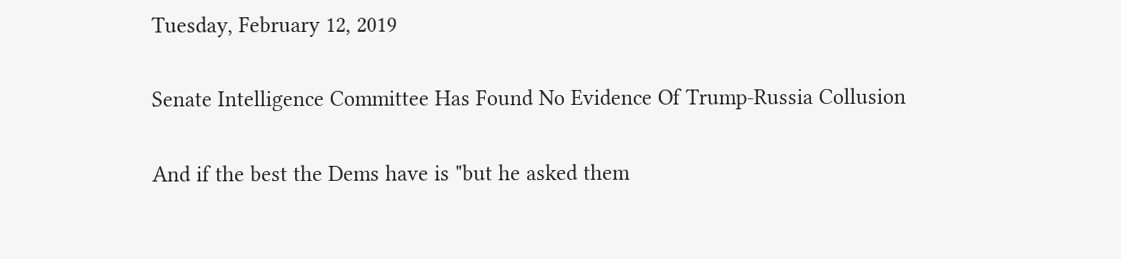Tuesday, February 12, 2019

Senate Intelligence Committee Has Found No Evidence Of Trump-Russia Collusion

And if the best the Dems have is "but he asked them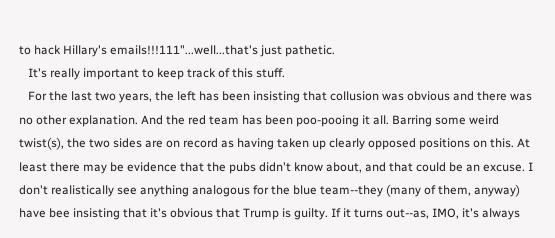to hack Hillary's emails!!!111"...well...that's just pathetic.
   It's really important to keep track of this stuff.
   For the last two years, the left has been insisting that collusion was obvious and there was no other explanation. And the red team has been poo-pooing it all. Barring some weird twist(s), the two sides are on record as having taken up clearly opposed positions on this. At least there may be evidence that the pubs didn't know about, and that could be an excuse. I don't realistically see anything analogous for the blue team--they (many of them, anyway) have bee insisting that it's obvious that Trump is guilty. If it turns out--as, IMO, it's always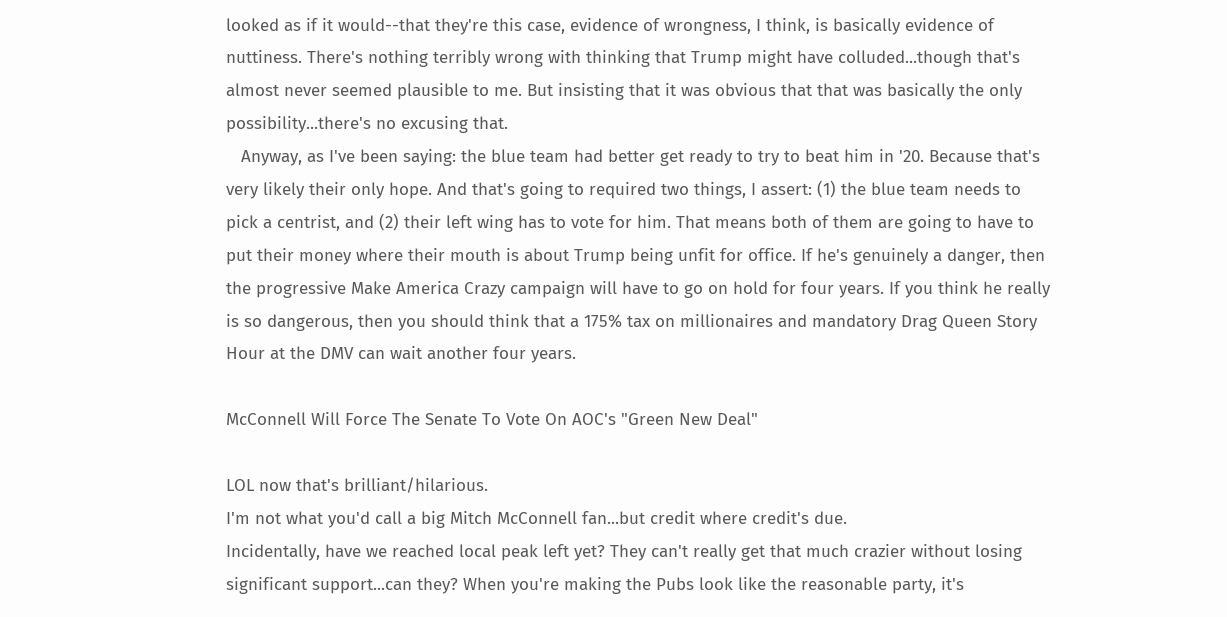looked as if it would--that they're this case, evidence of wrongness, I think, is basically evidence of nuttiness. There's nothing terribly wrong with thinking that Trump might have colluded...though that's almost never seemed plausible to me. But insisting that it was obvious that that was basically the only possibility...there's no excusing that.
   Anyway, as I've been saying: the blue team had better get ready to try to beat him in '20. Because that's very likely their only hope. And that's going to required two things, I assert: (1) the blue team needs to pick a centrist, and (2) their left wing has to vote for him. That means both of them are going to have to put their money where their mouth is about Trump being unfit for office. If he's genuinely a danger, then the progressive Make America Crazy campaign will have to go on hold for four years. If you think he really is so dangerous, then you should think that a 175% tax on millionaires and mandatory Drag Queen Story Hour at the DMV can wait another four years.

McConnell Will Force The Senate To Vote On AOC's "Green New Deal"

LOL now that's brilliant/hilarious.
I'm not what you'd call a big Mitch McConnell fan...but credit where credit's due.
Incidentally, have we reached local peak left yet? They can't really get that much crazier without losing significant support...can they? When you're making the Pubs look like the reasonable party, it's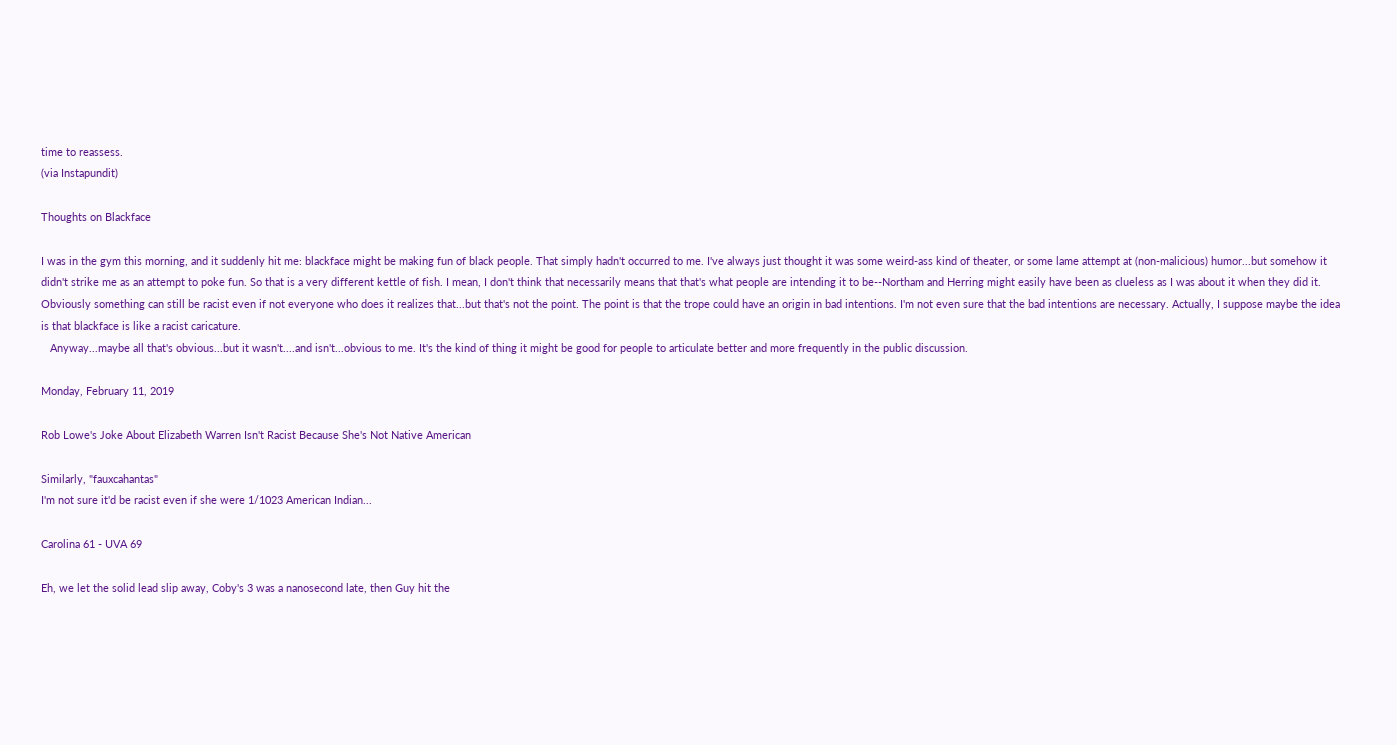time to reassess.
(via Instapundit)

Thoughts on Blackface

I was in the gym this morning, and it suddenly hit me: blackface might be making fun of black people. That simply hadn't occurred to me. I've always just thought it was some weird-ass kind of theater, or some lame attempt at (non-malicious) humor...but somehow it didn't strike me as an attempt to poke fun. So that is a very different kettle of fish. I mean, I don't think that necessarily means that that's what people are intending it to be--Northam and Herring might easily have been as clueless as I was about it when they did it. Obviously something can still be racist even if not everyone who does it realizes that...but that's not the point. The point is that the trope could have an origin in bad intentions. I'm not even sure that the bad intentions are necessary. Actually, I suppose maybe the idea is that blackface is like a racist caricature.
   Anyway...maybe all that's obvious...but it wasn't....and isn't...obvious to me. It's the kind of thing it might be good for people to articulate better and more frequently in the public discussion.

Monday, February 11, 2019

Rob Lowe's Joke About Elizabeth Warren Isn't Racist Because She's Not Native American

Similarly, "fauxcahantas"
I'm not sure it'd be racist even if she were 1/1023 American Indian...

Carolina 61 - UVA 69

Eh, we let the solid lead slip away, Coby's 3 was a nanosecond late, then Guy hit the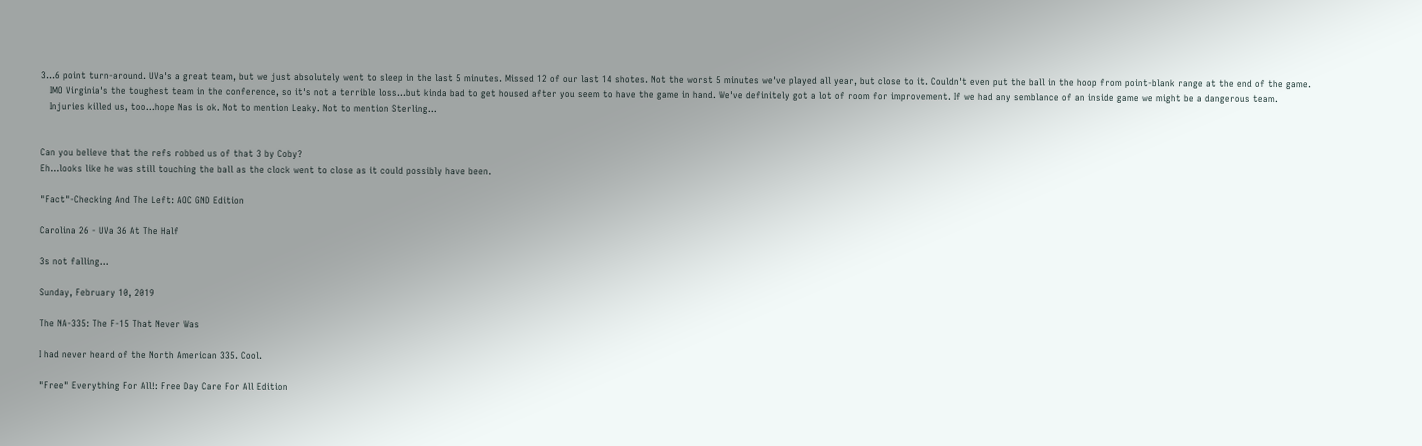3...6 point turn-around. UVa's a great team, but we just absolutely went to sleep in the last 5 minutes. Missed 12 of our last 14 shotes. Not the worst 5 minutes we've played all year, but close to it. Couldn't even put the ball in the hoop from point-blank range at the end of the game.
   IMO Virginia's the toughest team in the conference, so it's not a terrible loss...but kinda bad to get housed after you seem to have the game in hand. We've definitely got a lot of room for improvement. If we had any semblance of an inside game we might be a dangerous team.
   Injuries killed us, too...hope Nas is ok. Not to mention Leaky. Not to mention Sterling...


Can you believe that the refs robbed us of that 3 by Coby?
Eh...looks like he was still touching the ball as the clock went to close as it could possibly have been.

"Fact"-Checking And The Left: AOC GND Edition

Carolina 26 - UVa 36 At The Half

3s not falling...

Sunday, February 10, 2019

The NA-335: The F-15 That Never Was

I had never heard of the North American 335. Cool.

"Free" Everything For All!: Free Day Care For All Edition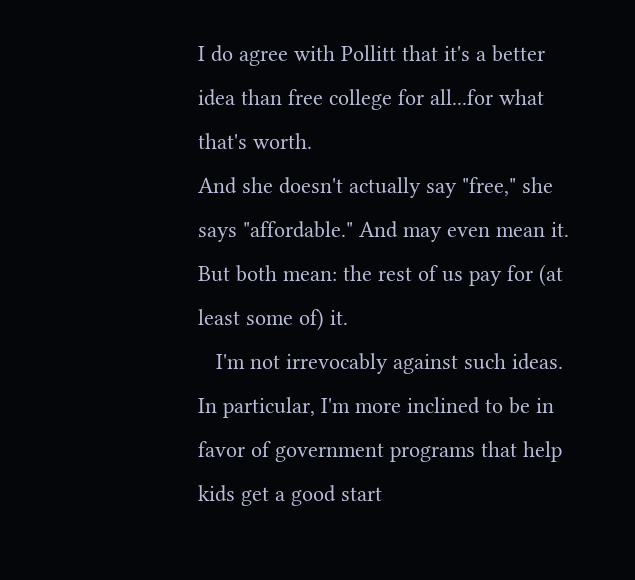I do agree with Pollitt that it's a better idea than free college for all...for what that's worth.
And she doesn't actually say "free," she says "affordable." And may even mean it. But both mean: the rest of us pay for (at least some of) it.
   I'm not irrevocably against such ideas. In particular, I'm more inclined to be in favor of government programs that help kids get a good start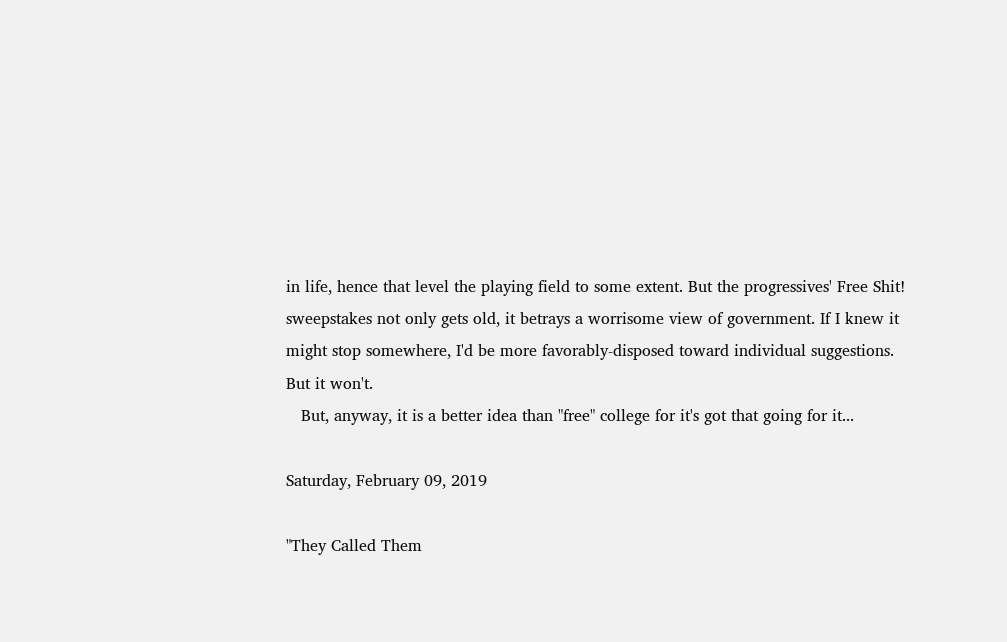in life, hence that level the playing field to some extent. But the progressives' Free Shit! sweepstakes not only gets old, it betrays a worrisome view of government. If I knew it might stop somewhere, I'd be more favorably-disposed toward individual suggestions. But it won't.
   But, anyway, it is a better idea than "free" college for it's got that going for it...

Saturday, February 09, 2019

"They Called Them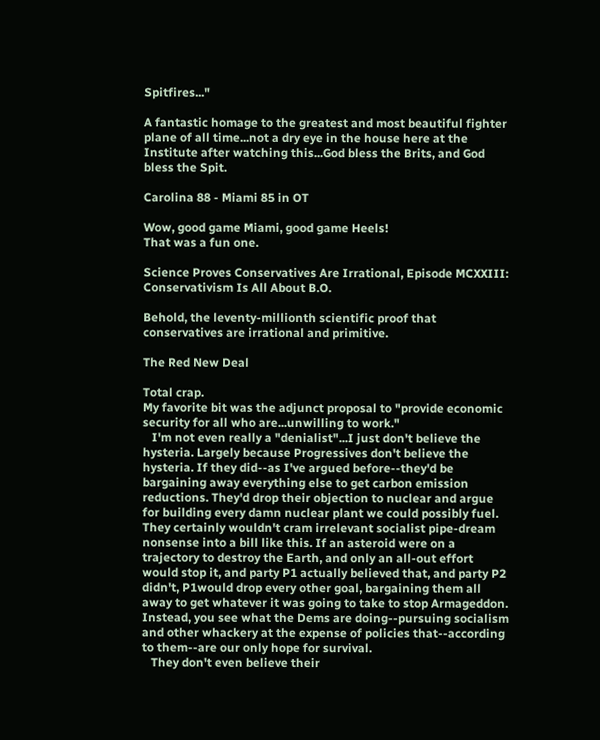Spitfires..."

A fantastic homage to the greatest and most beautiful fighter plane of all time...not a dry eye in the house here at the Institute after watching this...God bless the Brits, and God bless the Spit.

Carolina 88 - Miami 85 in OT

Wow, good game Miami, good game Heels!
That was a fun one.

Science Proves Conservatives Are Irrational, Episode MCXXIII: Conservativism Is All About B.O.

Behold, the leventy-millionth scientific proof that conservatives are irrational and primitive.

The Red New Deal

Total crap.
My favorite bit was the adjunct proposal to "provide economic security for all who are...unwilling to work."
   I'm not even really a "denialist"...I just don't believe the hysteria. Largely because Progressives don't believe the hysteria. If they did--as I've argued before--they'd be bargaining away everything else to get carbon emission reductions. They'd drop their objection to nuclear and argue for building every damn nuclear plant we could possibly fuel. They certainly wouldn't cram irrelevant socialist pipe-dream nonsense into a bill like this. If an asteroid were on a trajectory to destroy the Earth, and only an all-out effort would stop it, and party P1 actually believed that, and party P2 didn't, P1would drop every other goal, bargaining them all away to get whatever it was going to take to stop Armageddon. Instead, you see what the Dems are doing--pursuing socialism and other whackery at the expense of policies that--according to them--are our only hope for survival.
   They don't even believe their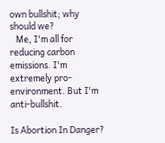own bullshit; why should we?
   Me, I'm all for reducing carbon emissions. I'm extremely pro-environment. But I'm anti-bullshit.

Is Abortion In Danger?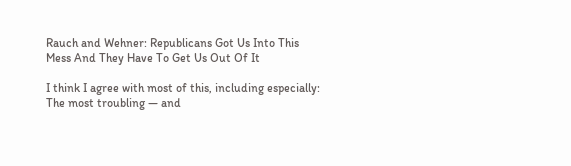Rauch and Wehner: Republicans Got Us Into This Mess And They Have To Get Us Out Of It

I think I agree with most of this, including especially:
The most troubling — and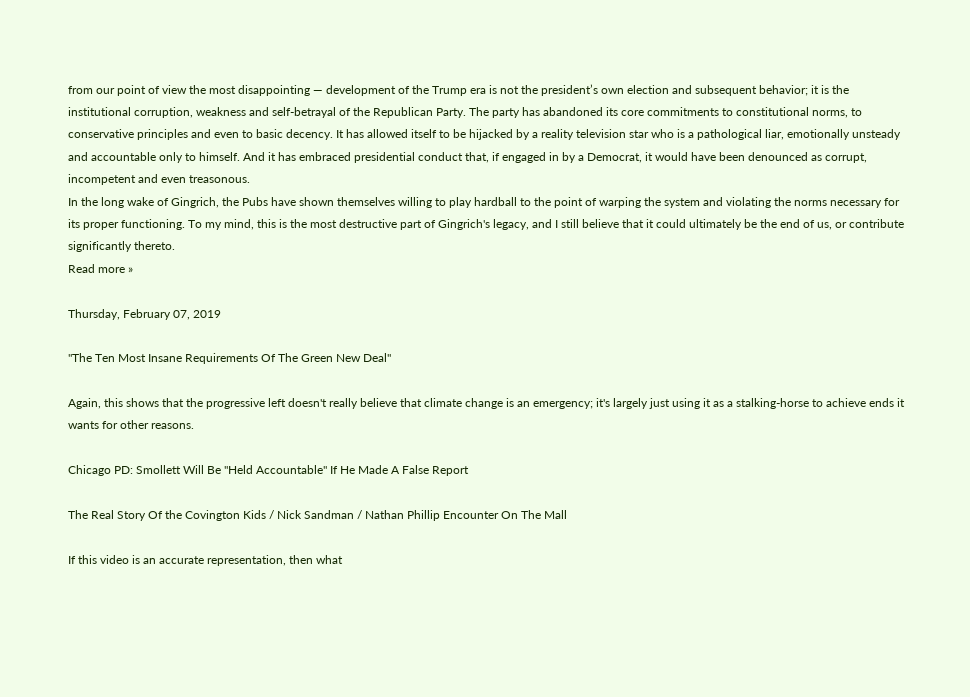from our point of view the most disappointing — development of the Trump era is not the president’s own election and subsequent behavior; it is the institutional corruption, weakness and self-betrayal of the Republican Party. The party has abandoned its core commitments to constitutional norms, to conservative principles and even to basic decency. It has allowed itself to be hijacked by a reality television star who is a pathological liar, emotionally unsteady and accountable only to himself. And it has embraced presidential conduct that, if engaged in by a Democrat, it would have been denounced as corrupt, incompetent and even treasonous.
In the long wake of Gingrich, the Pubs have shown themselves willing to play hardball to the point of warping the system and violating the norms necessary for its proper functioning. To my mind, this is the most destructive part of Gingrich's legacy, and I still believe that it could ultimately be the end of us, or contribute significantly thereto.
Read more »

Thursday, February 07, 2019

"The Ten Most Insane Requirements Of The Green New Deal"

Again, this shows that the progressive left doesn't really believe that climate change is an emergency; it's largely just using it as a stalking-horse to achieve ends it wants for other reasons.

Chicago PD: Smollett Will Be "Held Accountable" If He Made A False Report

The Real Story Of the Covington Kids / Nick Sandman / Nathan Phillip Encounter On The Mall

If this video is an accurate representation, then what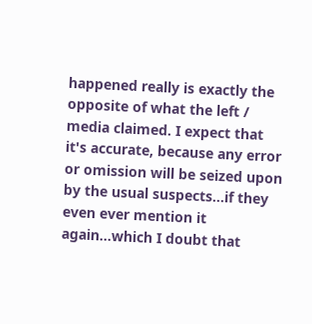happened really is exactly the opposite of what the left / media claimed. I expect that it's accurate, because any error or omission will be seized upon by the usual suspects...if they even ever mention it again...which I doubt that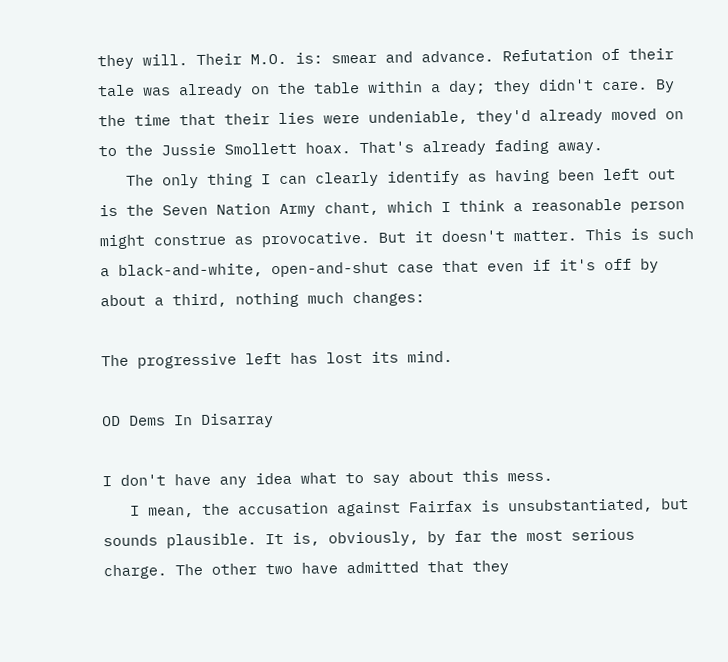they will. Their M.O. is: smear and advance. Refutation of their tale was already on the table within a day; they didn't care. By the time that their lies were undeniable, they'd already moved on to the Jussie Smollett hoax. That's already fading away.
   The only thing I can clearly identify as having been left out is the Seven Nation Army chant, which I think a reasonable person might construe as provocative. But it doesn't matter. This is such a black-and-white, open-and-shut case that even if it's off by about a third, nothing much changes:

The progressive left has lost its mind.

OD Dems In Disarray

I don't have any idea what to say about this mess.
   I mean, the accusation against Fairfax is unsubstantiated, but sounds plausible. It is, obviously, by far the most serious charge. The other two have admitted that they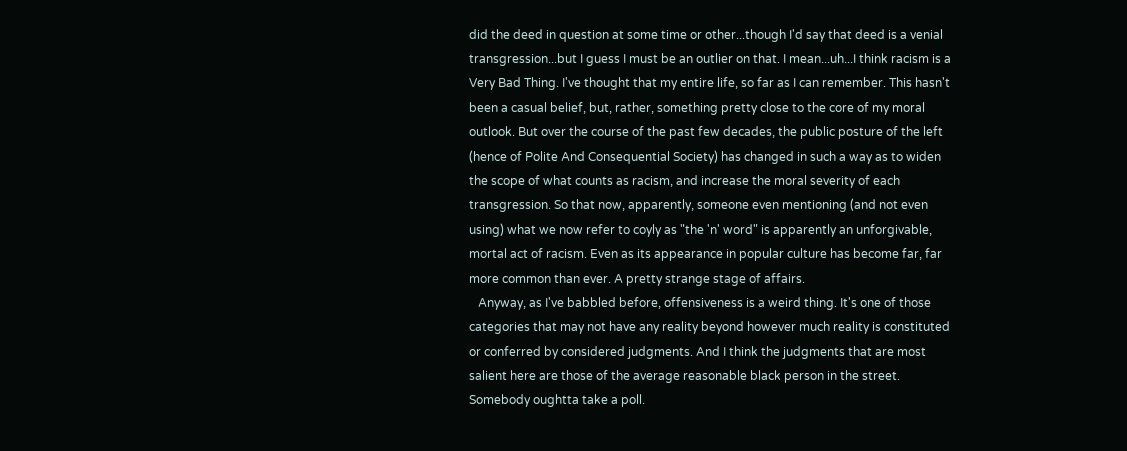did the deed in question at some time or other...though I'd say that deed is a venial transgression...but I guess I must be an outlier on that. I mean...uh...I think racism is a Very Bad Thing. I've thought that my entire life, so far as I can remember. This hasn't been a casual belief, but, rather, something pretty close to the core of my moral outlook. But over the course of the past few decades, the public posture of the left (hence of Polite And Consequential Society) has changed in such a way as to widen the scope of what counts as racism, and increase the moral severity of each transgression. So that now, apparently, someone even mentioning (and not even using) what we now refer to coyly as "the 'n' word" is apparently an unforgivable, mortal act of racism. Even as its appearance in popular culture has become far, far more common than ever. A pretty strange stage of affairs.
   Anyway, as I've babbled before, offensiveness is a weird thing. It's one of those categories that may not have any reality beyond however much reality is constituted or conferred by considered judgments. And I think the judgments that are most salient here are those of the average reasonable black person in the street. Somebody oughtta take a poll.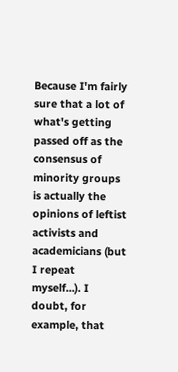Because I'm fairly sure that a lot of what's getting passed off as the consensus of minority groups is actually the opinions of leftist activists and academicians (but I repeat myself...). I doubt, for example, that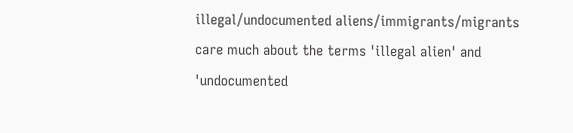illegal/undocumented aliens/immigrants/migrants care much about the terms 'illegal alien' and 'undocumented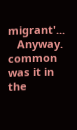migrant'...
   Anyway. common was it in the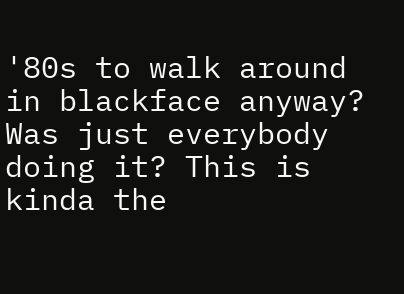'80s to walk around in blackface anyway? Was just everybody doing it? This is kinda the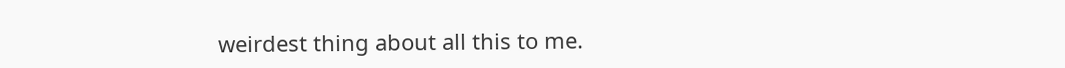weirdest thing about all this to me.